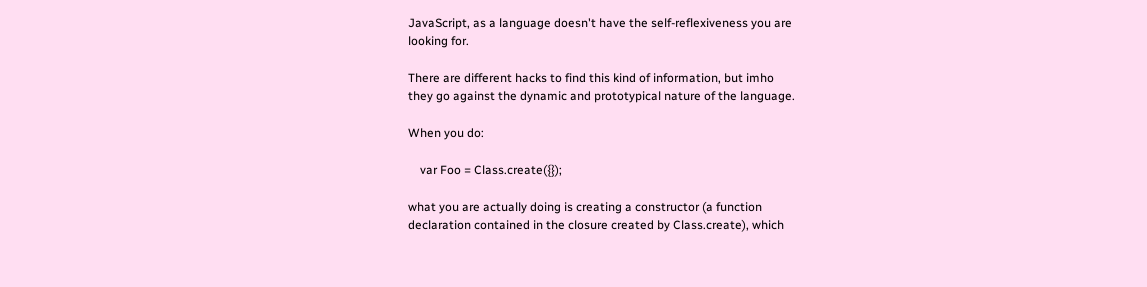JavaScript, as a language doesn't have the self-reflexiveness you are
looking for.

There are different hacks to find this kind of information, but imho
they go against the dynamic and prototypical nature of the language.

When you do:

    var Foo = Class.create({});

what you are actually doing is creating a constructor (a function
declaration contained in the closure created by Class.create), which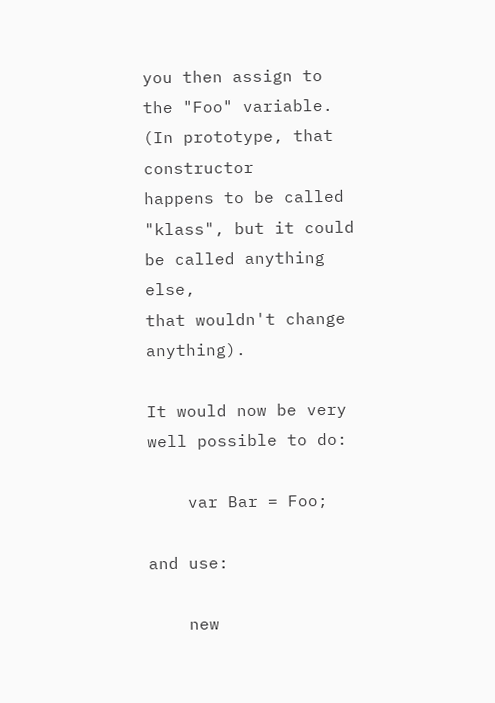you then assign to the "Foo" variable. (In prototype, that constructor
happens to be called "klass", but it could be called anything else,
that wouldn't change anything).

It would now be very well possible to do:

    var Bar = Foo;

and use:

    new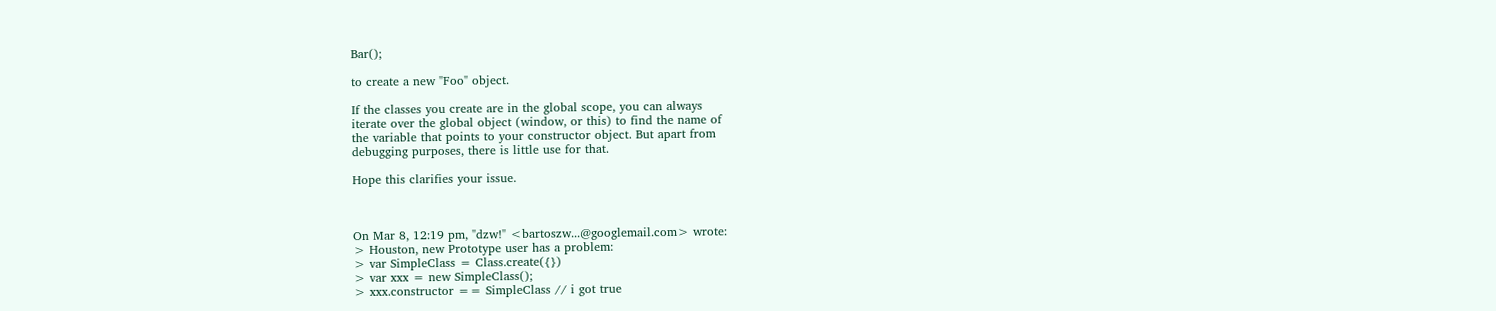Bar();

to create a new "Foo" object.

If the classes you create are in the global scope, you can always
iterate over the global object (window, or this) to find the name of
the variable that points to your constructor object. But apart from
debugging purposes, there is little use for that.

Hope this clarifies your issue.



On Mar 8, 12:19 pm, "dzw!" <bartoszw...@googlemail.com> wrote:
> Houston, new Prototype user has a problem:
> var SimpleClass = Class.create({})
> var xxx = new SimpleClass();
> xxx.constructor == SimpleClass // i got true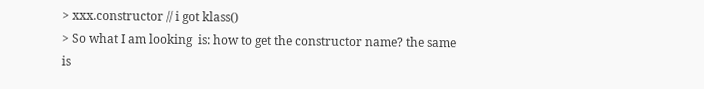> xxx.constructor // i got klass()
> So what I am looking  is: how to get the constructor name? the same is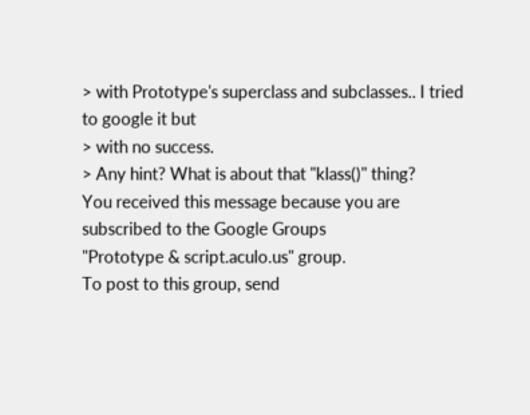> with Prototype's superclass and subclasses.. I tried to google it but
> with no success.
> Any hint? What is about that "klass()" thing?
You received this message because you are subscribed to the Google Groups
"Prototype & script.aculo.us" group.
To post to this group, send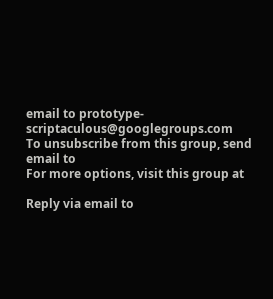email to prototype-scriptaculous@googlegroups.com
To unsubscribe from this group, send email to
For more options, visit this group at

Reply via email to